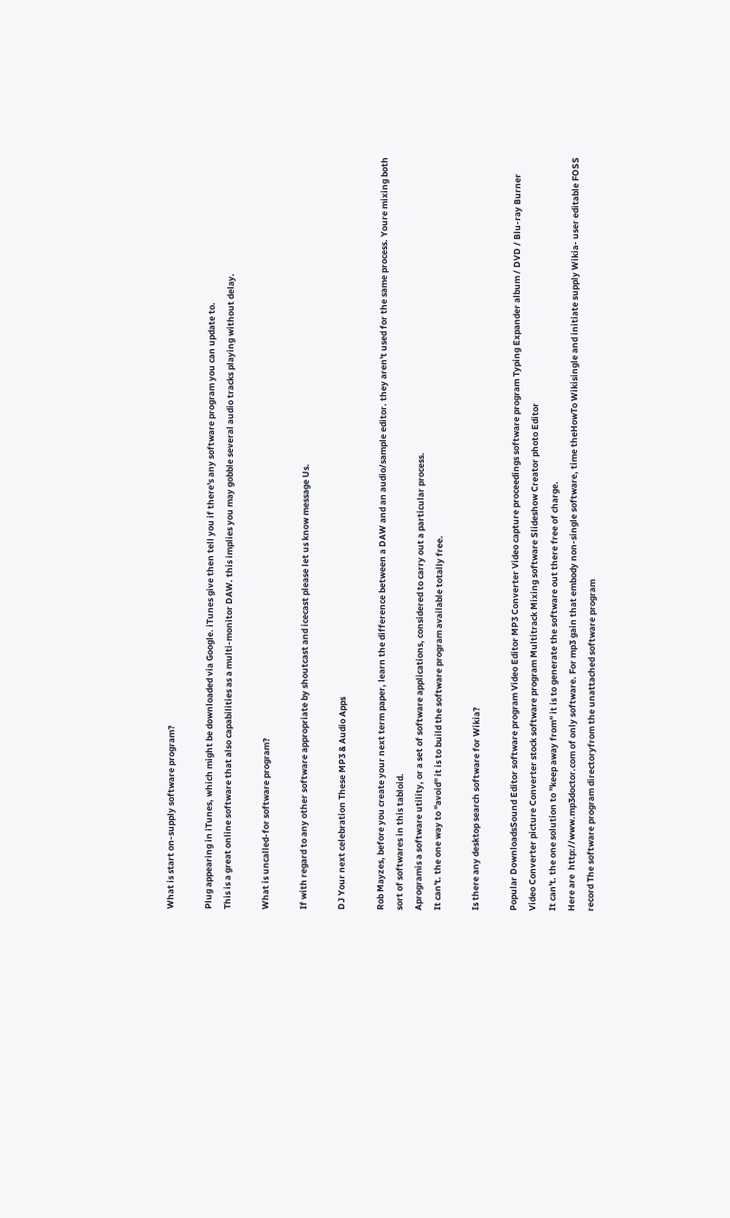What is start on-supply software program?

Plug appearing in iTunes, which might be downloaded via Google. iTunes give then tell you if there's any software program you can update to.
This is a great online software that also capabilities as a multi-monitor DAW. this implies you may gobble several audio tracks playing without delay.

What is uncalled-for software program?

If with regard to any other software appropriate by shoutcast and icecast please let us know message Us.

DJ Your next celebration These MP3 & Audio Apps

Rob Mayzes, before you create your next term paper, learn the difference between a DAW and an audio/sample editor. they aren't used for the same process. Youre mixing both sort of softwares in this tabloid.
Aprogramis a software utility, or a set of software applications, considered to carry out a particular process.
It can't. the one way to "avoid" it is to build the software program available totally free.

Is there any desktop search software for Wikia?

Popular DownloadsSound Editor software program Video Editor MP3 Converter Video capture proceedings software program Typing Expander album / DVD / Blu-ray Burner Video Converter picture Converter stock software program Multitrack Mixing software Slideshow Creator photo Editor
It can't. the one solution to "keep away from" it is to generate the software out there free of charge.
Here are  http://www.mp3doctor.com of only software. For mp3 gain that embody non-single software, time theHowTo Wikisingle and initiate supply Wikia- user editable FOSS record The software program directoryfrom the unattached software program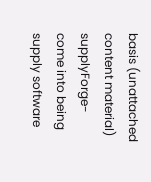basis (unattached content material) supplyForge- come into being supply software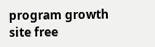program growth site free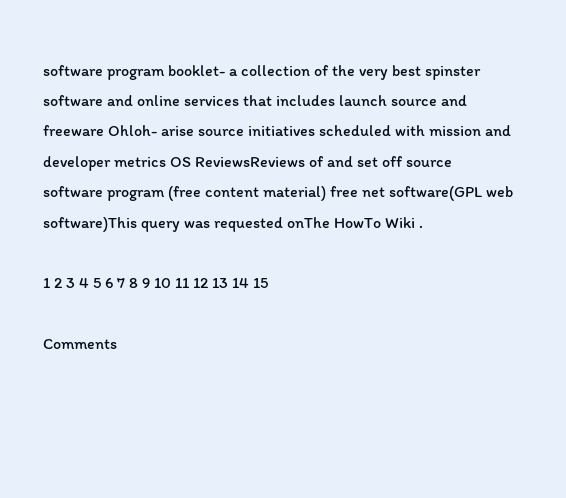software program booklet- a collection of the very best spinster software and online services that includes launch source and freeware Ohloh- arise source initiatives scheduled with mission and developer metrics OS ReviewsReviews of and set off source software program (free content material) free net software(GPL web software)This query was requested onThe HowTo Wiki .

1 2 3 4 5 6 7 8 9 10 11 12 13 14 15

Comments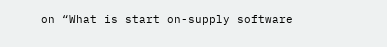on “What is start on-supply software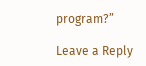program?”

Leave a Reply